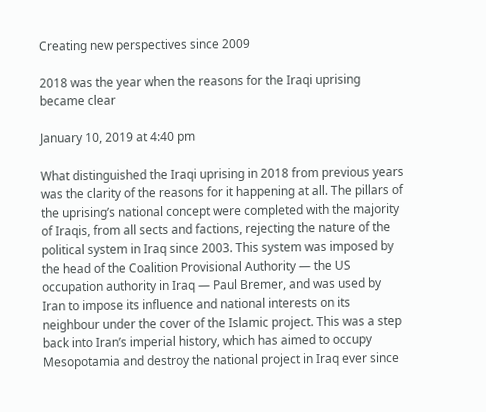Creating new perspectives since 2009

2018 was the year when the reasons for the Iraqi uprising became clear

January 10, 2019 at 4:40 pm

What distinguished the Iraqi uprising in 2018 from previous years was the clarity of the reasons for it happening at all. The pillars of the uprising’s national concept were completed with the majority of Iraqis, from all sects and factions, rejecting the nature of the political system in Iraq since 2003. This system was imposed by the head of the Coalition Provisional Authority — the US occupation authority in Iraq — Paul Bremer, and was used by Iran to impose its influence and national interests on its neighbour under the cover of the Islamic project. This was a step back into Iran’s imperial history, which has aimed to occupy Mesopotamia and destroy the national project in Iraq ever since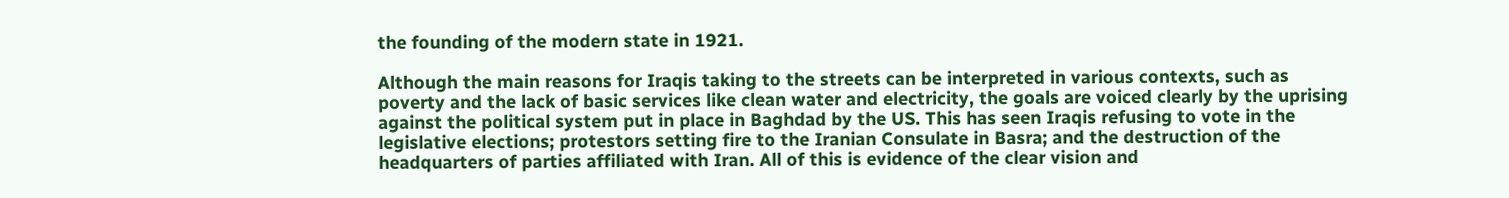the founding of the modern state in 1921.

Although the main reasons for Iraqis taking to the streets can be interpreted in various contexts, such as poverty and the lack of basic services like clean water and electricity, the goals are voiced clearly by the uprising against the political system put in place in Baghdad by the US. This has seen Iraqis refusing to vote in the legislative elections; protestors setting fire to the Iranian Consulate in Basra; and the destruction of the headquarters of parties affiliated with Iran. All of this is evidence of the clear vision and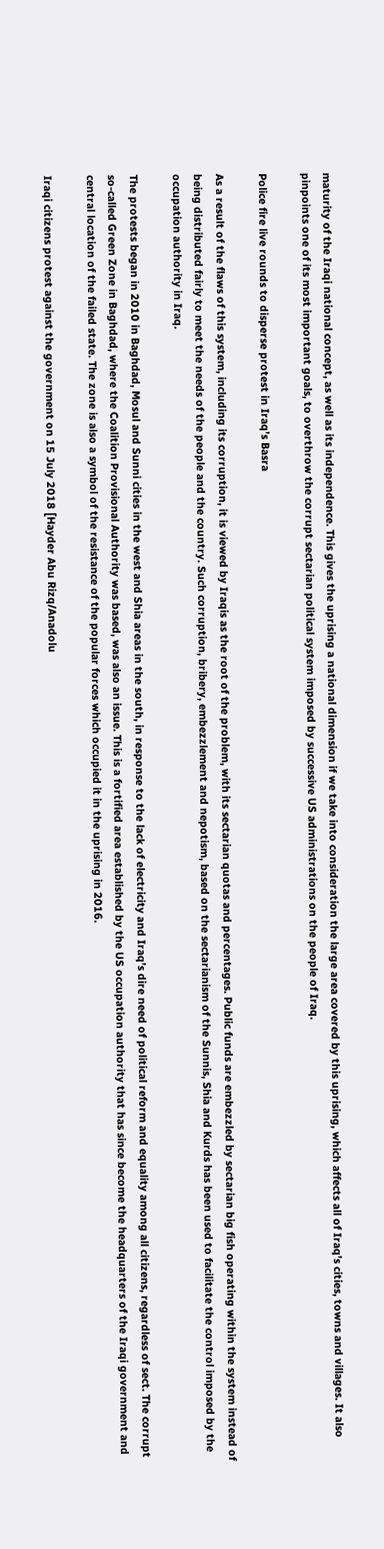maturity of the Iraqi national concept, as well as its independence. This gives the uprising a national dimension if we take into consideration the large area covered by this uprising, which affects all of Iraq’s cities, towns and villages. It also pinpoints one of its most important goals, to overthrow the corrupt sectarian political system imposed by successive US administrations on the people of Iraq.

Police fire live rounds to disperse protest in Iraq’s Basra

As a result of the flaws of this system, including its corruption, it is viewed by Iraqis as the root of the problem, with its sectarian quotas and percentages. Public funds are embezzled by sectarian big fish operating within the system instead of being distributed fairly to meet the needs of the people and the country. Such corruption, bribery, embezzlement and nepotism, based on the sectarianism of the Sunnis, Shia and Kurds has been used to facilitate the control imposed by the occupation authority in Iraq.

The protests began in 2010 in Baghdad, Mosul and Sunni cities in the west and Shia areas in the south, in response to the lack of electricity and Iraq’s dire need of political reform and equality among all citizens, regardless of sect. The corrupt so-called Green Zone in Baghdad, where the Coalition Provisional Authority was based, was also an issue. This is a fortified area established by the US occupation authority that has since become the headquarters of the Iraqi government and central location of the failed state. The zone is also a symbol of the resistance of the popular forces which occupied it in the uprising in 2016.

Iraqi citizens protest against the government on 15 July 2018 [Hayder Abu Rizq/Anadolu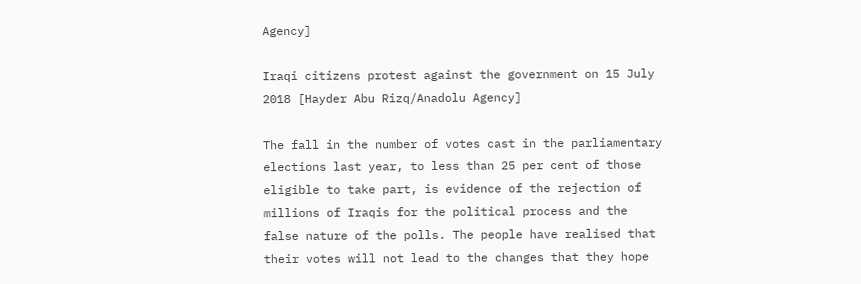Agency]

Iraqi citizens protest against the government on 15 July 2018 [Hayder Abu Rizq/Anadolu Agency]

The fall in the number of votes cast in the parliamentary elections last year, to less than 25 per cent of those eligible to take part, is evidence of the rejection of millions of Iraqis for the political process and the false nature of the polls. The people have realised that their votes will not lead to the changes that they hope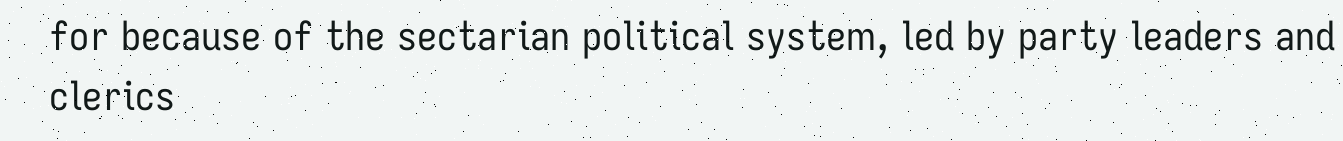for because of the sectarian political system, led by party leaders and clerics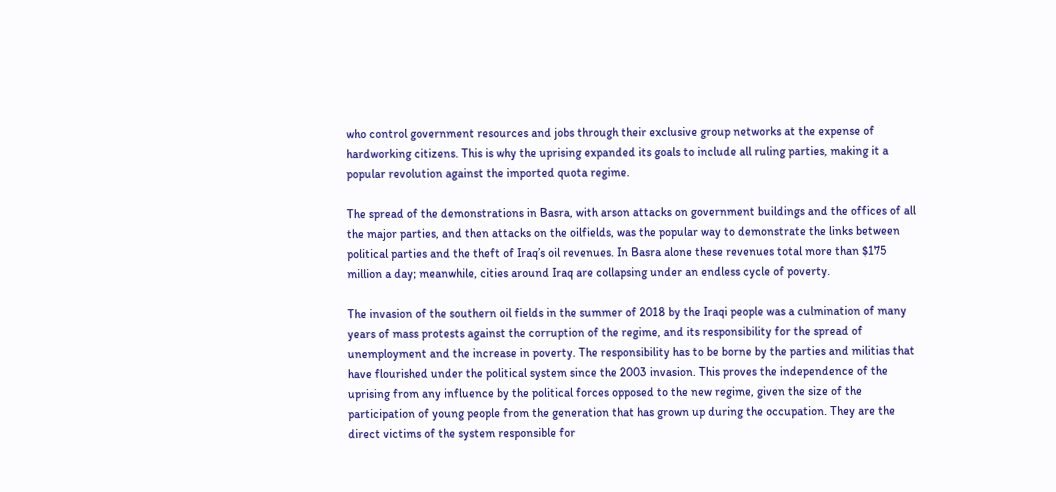who control government resources and jobs through their exclusive group networks at the expense of hardworking citizens. This is why the uprising expanded its goals to include all ruling parties, making it a popular revolution against the imported quota regime.

The spread of the demonstrations in Basra, with arson attacks on government buildings and the offices of all the major parties, and then attacks on the oilfields, was the popular way to demonstrate the links between political parties and the theft of Iraq’s oil revenues. In Basra alone these revenues total more than $175 million a day; meanwhile, cities around Iraq are collapsing under an endless cycle of poverty.

The invasion of the southern oil fields in the summer of 2018 by the Iraqi people was a culmination of many years of mass protests against the corruption of the regime, and its responsibility for the spread of unemployment and the increase in poverty. The responsibility has to be borne by the parties and militias that have flourished under the political system since the 2003 invasion. This proves the independence of the uprising from any influence by the political forces opposed to the new regime, given the size of the participation of young people from the generation that has grown up during the occupation. They are the direct victims of the system responsible for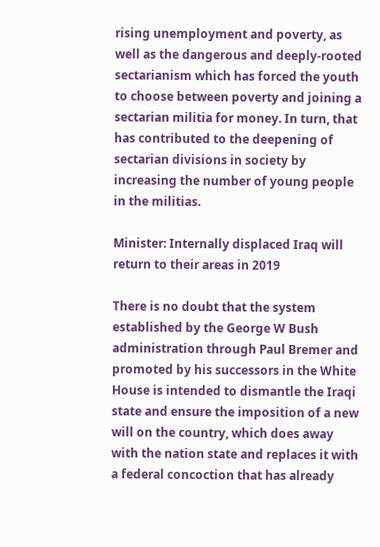rising unemployment and poverty, as well as the dangerous and deeply-rooted sectarianism which has forced the youth to choose between poverty and joining a sectarian militia for money. In turn, that has contributed to the deepening of sectarian divisions in society by increasing the number of young people in the militias.

Minister: Internally displaced Iraq will return to their areas in 2019

There is no doubt that the system established by the George W Bush administration through Paul Bremer and promoted by his successors in the White House is intended to dismantle the Iraqi state and ensure the imposition of a new will on the country, which does away with the nation state and replaces it with a federal concoction that has already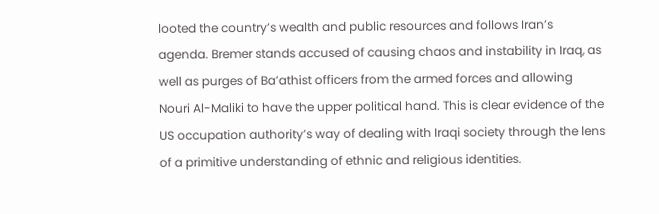looted the country’s wealth and public resources and follows Iran’s agenda. Bremer stands accused of causing chaos and instability in Iraq, as well as purges of Ba’athist officers from the armed forces and allowing Nouri Al-Maliki to have the upper political hand. This is clear evidence of the US occupation authority’s way of dealing with Iraqi society through the lens of a primitive understanding of ethnic and religious identities.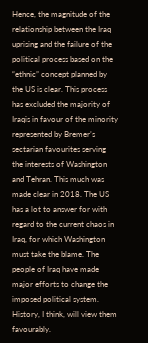Hence, the magnitude of the relationship between the Iraq uprising and the failure of the political process based on the “ethnic” concept planned by the US is clear. This process has excluded the majority of Iraqis in favour of the minority represented by Bremer’s sectarian favourites serving the interests of Washington and Tehran. This much was made clear in 2018. The US has a lot to answer for with regard to the current chaos in Iraq, for which Washington must take the blame. The people of Iraq have made major efforts to change the imposed political system. History, I think, will view them favourably.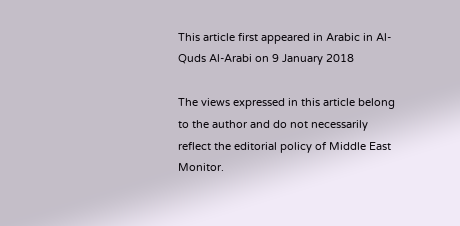This article first appeared in Arabic in Al-Quds Al-Arabi on 9 January 2018

The views expressed in this article belong to the author and do not necessarily reflect the editorial policy of Middle East Monitor.